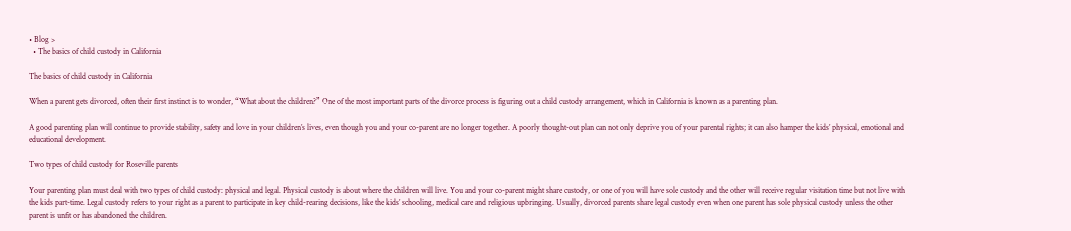• Blog >
  • The basics of child custody in California

The basics of child custody in California

When a parent gets divorced, often their first instinct is to wonder, “What about the children?” One of the most important parts of the divorce process is figuring out a child custody arrangement, which in California is known as a parenting plan.

A good parenting plan will continue to provide stability, safety and love in your children’s lives, even though you and your co-parent are no longer together. A poorly thought-out plan can not only deprive you of your parental rights; it can also hamper the kids’ physical, emotional and educational development.

Two types of child custody for Roseville parents

Your parenting plan must deal with two types of child custody: physical and legal. Physical custody is about where the children will live. You and your co-parent might share custody, or one of you will have sole custody and the other will receive regular visitation time but not live with the kids part-time. Legal custody refers to your right as a parent to participate in key child-rearing decisions, like the kids’ schooling, medical care and religious upbringing. Usually, divorced parents share legal custody even when one parent has sole physical custody unless the other parent is unfit or has abandoned the children.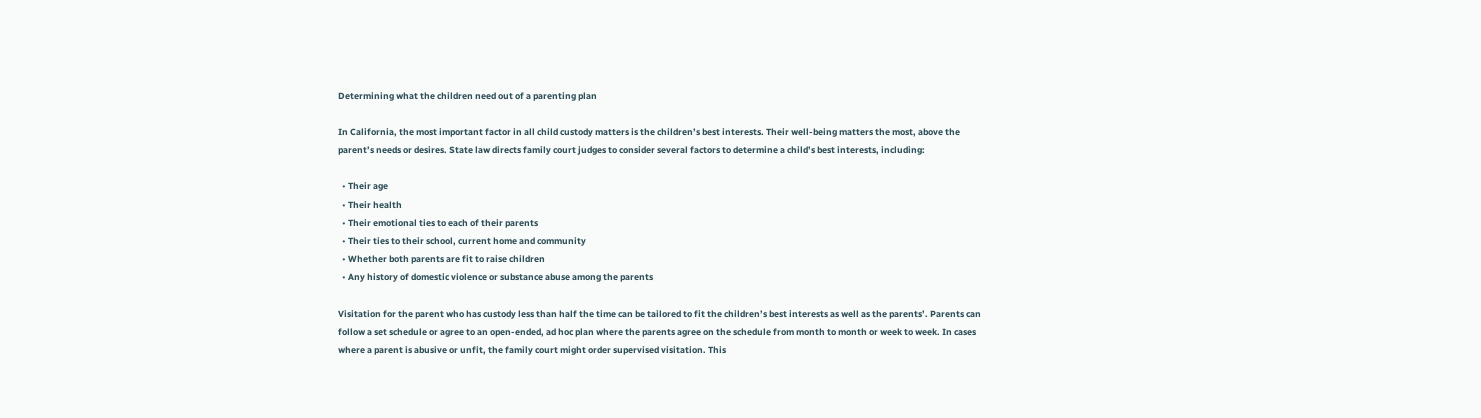Determining what the children need out of a parenting plan

In California, the most important factor in all child custody matters is the children’s best interests. Their well-being matters the most, above the parent’s needs or desires. State law directs family court judges to consider several factors to determine a child’s best interests, including:

  • Their age
  • Their health
  • Their emotional ties to each of their parents
  • Their ties to their school, current home and community
  • Whether both parents are fit to raise children
  • Any history of domestic violence or substance abuse among the parents

Visitation for the parent who has custody less than half the time can be tailored to fit the children’s best interests as well as the parents’. Parents can follow a set schedule or agree to an open-ended, ad hoc plan where the parents agree on the schedule from month to month or week to week. In cases where a parent is abusive or unfit, the family court might order supervised visitation. This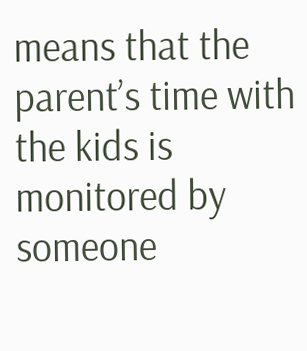means that the parent’s time with the kids is monitored by someone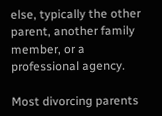else, typically the other parent, another family member, or a professional agency.

Most divorcing parents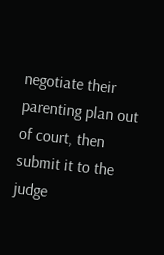negotiate their parenting plan out of court, then submit it to the judge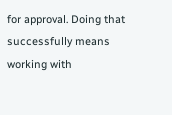for approval. Doing that successfully means working with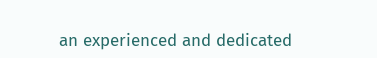an experienced and dedicated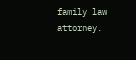family law attorney.